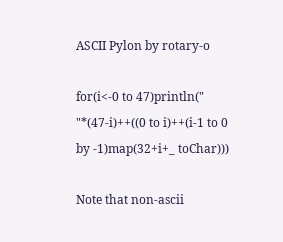ASCII Pylon by rotary-o

for(i<-0 to 47)println(" "*(47-i)++((0 to i)++(i-1 to 0 by -1)map(32+i+_ toChar)))

Note that non-ascii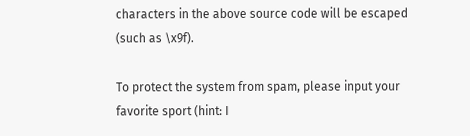characters in the above source code will be escaped (such as \x9f).

To protect the system from spam, please input your favorite sport (hint: I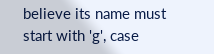believe its name must start with 'g', case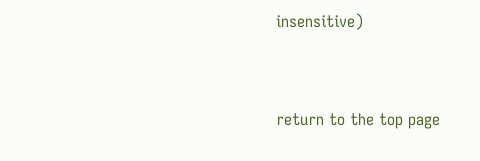insensitive)


return to the top page